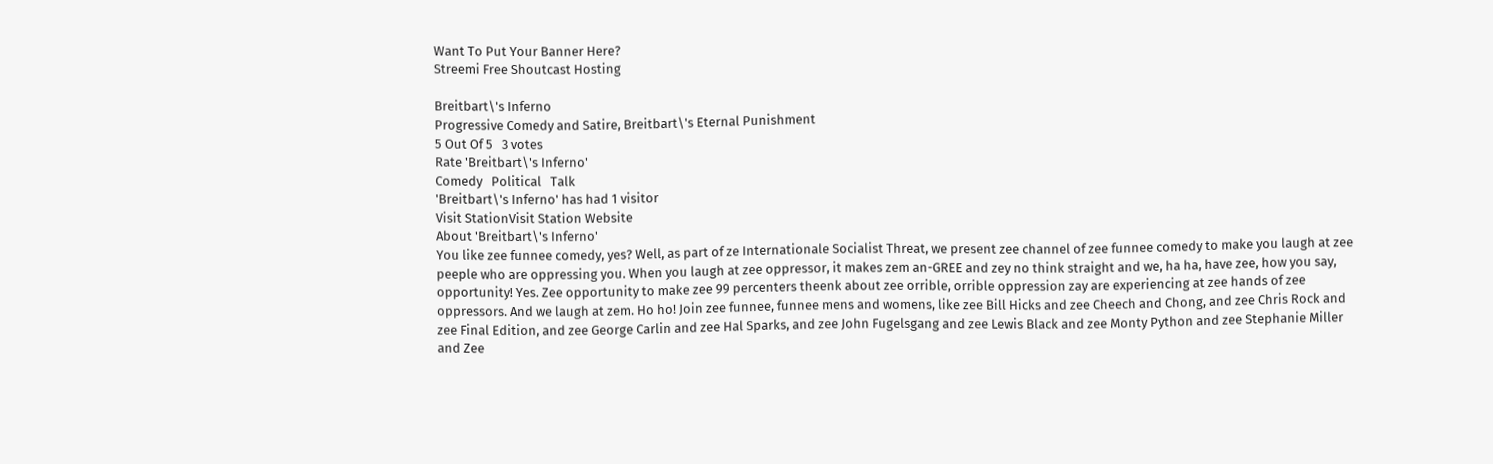Want To Put Your Banner Here?
Streemi Free Shoutcast Hosting

Breitbart\'s Inferno
Progressive Comedy and Satire, Breitbart\'s Eternal Punishment
5 Out Of 5   3 votes
Rate 'Breitbart\'s Inferno'
Comedy   Political   Talk
'Breitbart\'s Inferno' has had 1 visitor
Visit StationVisit Station Website
About 'Breitbart\'s Inferno'
You like zee funnee comedy, yes? Well, as part of ze Internationale Socialist Threat, we present zee channel of zee funnee comedy to make you laugh at zee peeple who are oppressing you. When you laugh at zee oppressor, it makes zem an-GREE and zey no think straight and we, ha ha, have zee, how you say, opportunity! Yes. Zee opportunity to make zee 99 percenters theenk about zee orrible, orrible oppression zay are experiencing at zee hands of zee oppressors. And we laugh at zem. Ho ho! Join zee funnee, funnee mens and womens, like zee Bill Hicks and zee Cheech and Chong, and zee Chris Rock and zee Final Edition, and zee George Carlin and zee Hal Sparks, and zee John Fugelsgang and zee Lewis Black and zee Monty Python and zee Stephanie Miller and Zee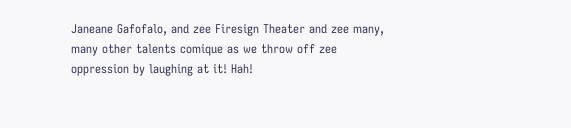Janeane Gafofalo, and zee Firesign Theater and zee many, many other talents comique as we throw off zee oppression by laughing at it! Hah!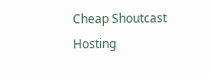Cheap Shoutcast Hosting